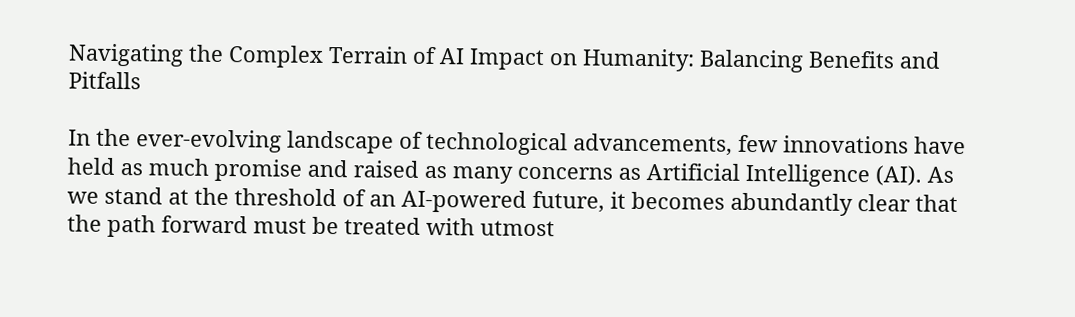Navigating the Complex Terrain of AI Impact on Humanity: Balancing Benefits and Pitfalls

In the ever-evolving landscape of technological advancements, few innovations have held as much promise and raised as many concerns as Artificial Intelligence (AI). As we stand at the threshold of an AI-powered future, it becomes abundantly clear that the path forward must be treated with utmost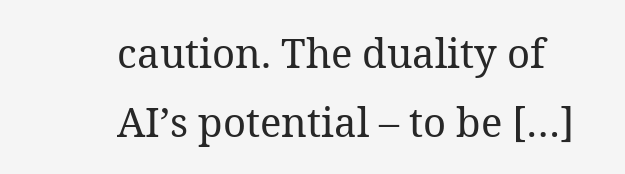caution. The duality of AI’s potential – to be […]